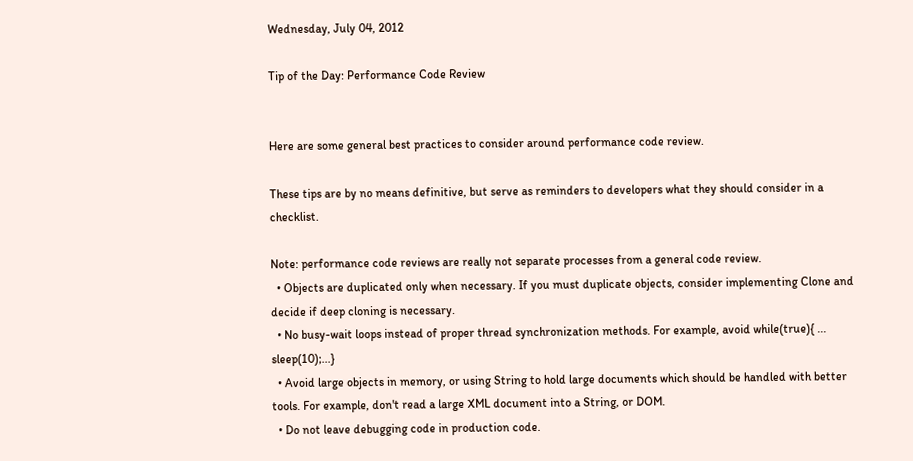Wednesday, July 04, 2012

Tip of the Day: Performance Code Review


Here are some general best practices to consider around performance code review.

These tips are by no means definitive, but serve as reminders to developers what they should consider in a checklist.

Note: performance code reviews are really not separate processes from a general code review.
  • Objects are duplicated only when necessary. If you must duplicate objects, consider implementing Clone and decide if deep cloning is necessary.
  • No busy-wait loops instead of proper thread synchronization methods. For example, avoid while(true){ ... sleep(10);...}
  • Avoid large objects in memory, or using String to hold large documents which should be handled with better tools. For example, don't read a large XML document into a String, or DOM.
  • Do not leave debugging code in production code.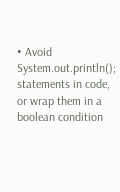• Avoid System.out.println(); statements in code, or wrap them in a boolean condition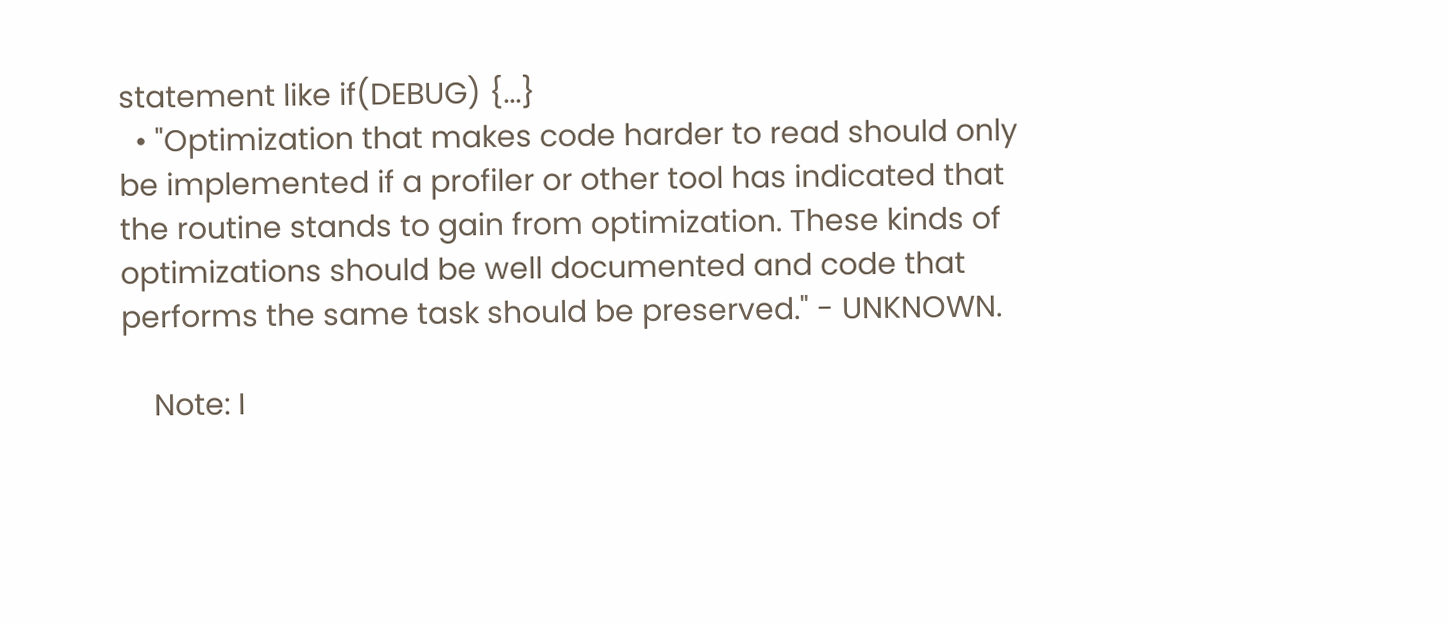statement like if(DEBUG) {...}
  • "Optimization that makes code harder to read should only be implemented if a profiler or other tool has indicated that the routine stands to gain from optimization. These kinds of optimizations should be well documented and code that performs the same task should be preserved." - UNKNOWN.

    Note: I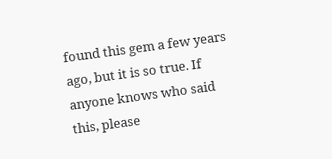found this gem a few years ago, but it is so true. If anyone knows who said this, please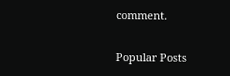comment.


Popular Posts